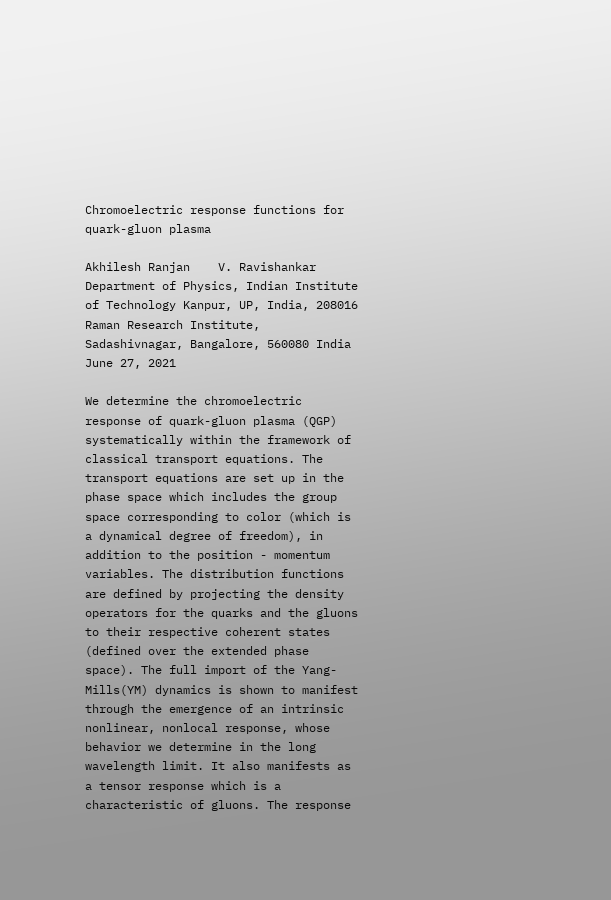Chromoelectric response functions for quark-gluon plasma

Akhilesh Ranjan    V. Ravishankar Department of Physics, Indian Institute of Technology Kanpur, UP, India, 208016 Raman Research Institute, Sadashivnagar, Bangalore, 560080 India
June 27, 2021

We determine the chromoelectric response of quark-gluon plasma (QGP) systematically within the framework of classical transport equations. The transport equations are set up in the phase space which includes the group space corresponding to color (which is a dynamical degree of freedom), in addition to the position - momentum variables. The distribution functions are defined by projecting the density operators for the quarks and the gluons to their respective coherent states (defined over the extended phase space). The full import of the Yang-Mills(YM) dynamics is shown to manifest through the emergence of an intrinsic nonlinear, nonlocal response, whose behavior we determine in the long wavelength limit. It also manifests as a tensor response which is a characteristic of gluons. The response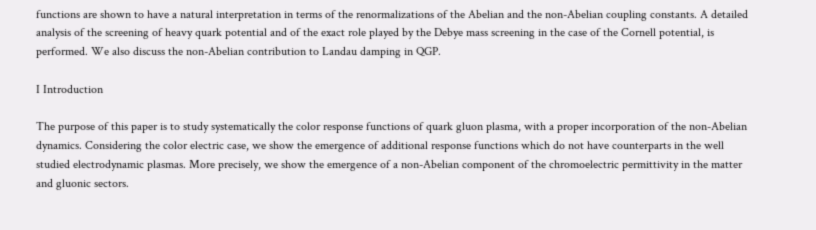functions are shown to have a natural interpretation in terms of the renormalizations of the Abelian and the non-Abelian coupling constants. A detailed analysis of the screening of heavy quark potential and of the exact role played by the Debye mass screening in the case of the Cornell potential, is performed. We also discuss the non-Abelian contribution to Landau damping in QGP.

I Introduction

The purpose of this paper is to study systematically the color response functions of quark gluon plasma, with a proper incorporation of the non-Abelian dynamics. Considering the color electric case, we show the emergence of additional response functions which do not have counterparts in the well studied electrodynamic plasmas. More precisely, we show the emergence of a non-Abelian component of the chromoelectric permittivity in the matter and gluonic sectors.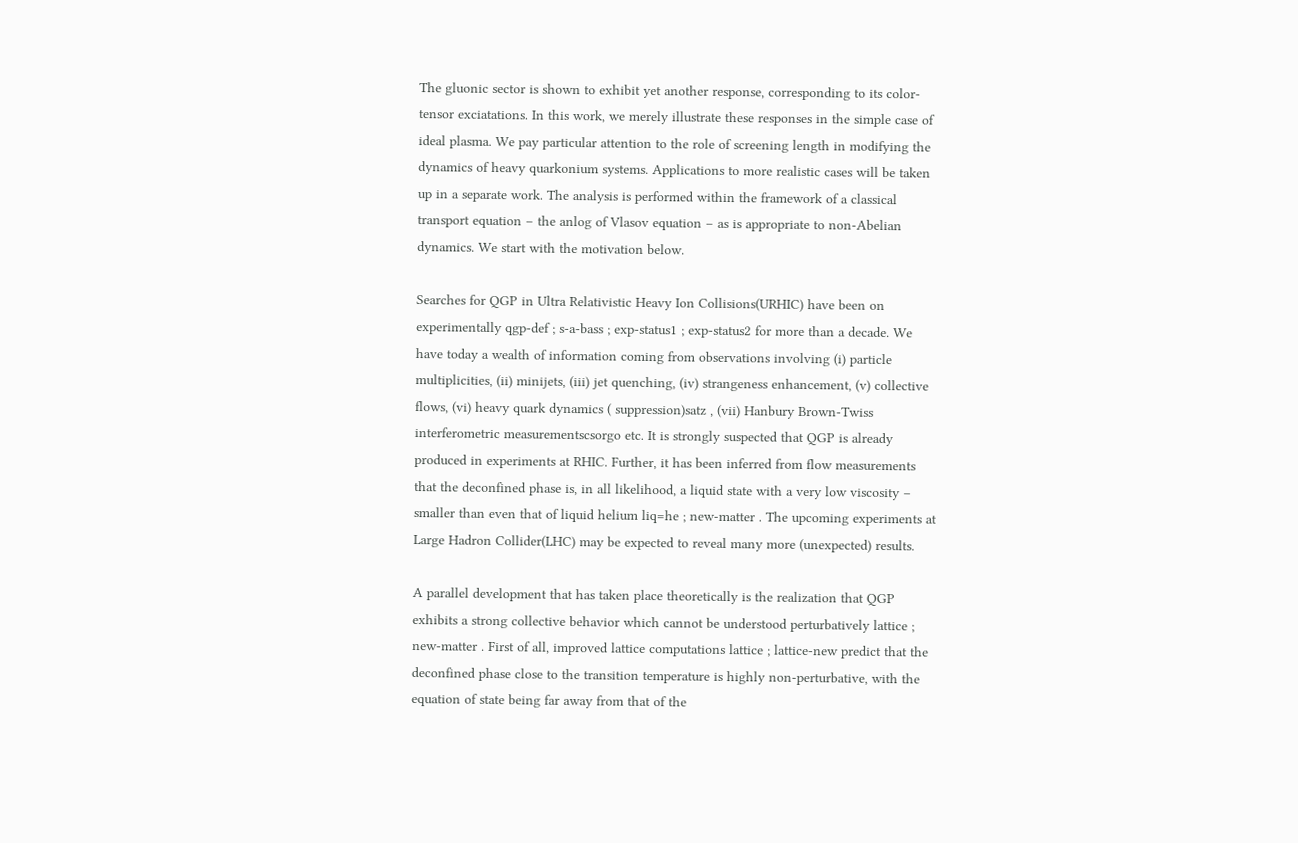The gluonic sector is shown to exhibit yet another response, corresponding to its color-tensor exciatations. In this work, we merely illustrate these responses in the simple case of ideal plasma. We pay particular attention to the role of screening length in modifying the dynamics of heavy quarkonium systems. Applications to more realistic cases will be taken up in a separate work. The analysis is performed within the framework of a classical transport equation – the anlog of Vlasov equation – as is appropriate to non-Abelian dynamics. We start with the motivation below.

Searches for QGP in Ultra Relativistic Heavy Ion Collisions(URHIC) have been on experimentally qgp-def ; s-a-bass ; exp-status1 ; exp-status2 for more than a decade. We have today a wealth of information coming from observations involving (i) particle multiplicities, (ii) minijets, (iii) jet quenching, (iv) strangeness enhancement, (v) collective flows, (vi) heavy quark dynamics ( suppression)satz , (vii) Hanbury Brown-Twiss interferometric measurementscsorgo etc. It is strongly suspected that QGP is already produced in experiments at RHIC. Further, it has been inferred from flow measurements that the deconfined phase is, in all likelihood, a liquid state with a very low viscosity – smaller than even that of liquid helium liq=he ; new-matter . The upcoming experiments at Large Hadron Collider(LHC) may be expected to reveal many more (unexpected) results.

A parallel development that has taken place theoretically is the realization that QGP exhibits a strong collective behavior which cannot be understood perturbatively lattice ; new-matter . First of all, improved lattice computations lattice ; lattice-new predict that the deconfined phase close to the transition temperature is highly non-perturbative, with the equation of state being far away from that of the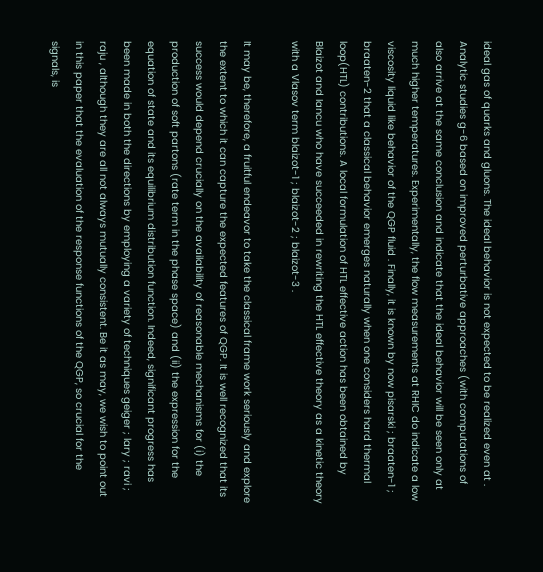ideal gas of quarks and gluons. The ideal behavior is not expected to be realized even at . Analytic studies g-6 based on improved perturbative approaches (with computations of also arrive at the same conclusion and indicate that the ideal behavior will be seen only at much higher temperatures. Experimentally, the flow measurements at RHIC do indicate a low viscosity liquid like behavior of the QGP fluid . Finally, it is known by now pisarski ; braaten-1 ; braaten-2 that a classical behavior emerges naturally when one considers hard thermal loop(HTL) contributions. A local formulation of HTL effective action has been obtained by Blaizot and Iancu who have succeeded in rewriting the HTL effective theory as a kinetic theory with a Vlasov term blaizot-1 ; blaizot-2 ; blaizot-3 .

It may be, therefore, a fruitful endeavor to take the classical frame work seriously and explore the extent to which it can capture the expected features of QGP. It is well recognized that its success would depend crucially on the availability of reasonable mechanisms for (i) the production of soft partons (rate term in the phase space) and (ii) the expression for the equation of state and its equilibrium distribution function. Indeed, significant progress has been made in both the directions by employing a variety of techniques geiger ; lary ; ravi ; raju , although they are all not always mutually consistent. Be it as may, we wish to point out in this paper that the evaluation of the response functions of the QGP, so crucial for the signals, is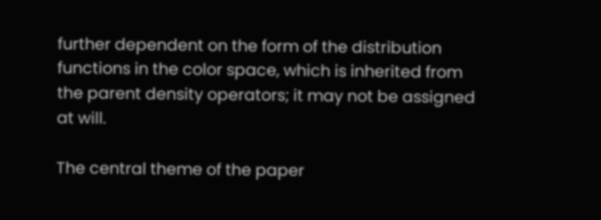further dependent on the form of the distribution functions in the color space, which is inherited from the parent density operators; it may not be assigned at will.

The central theme of the paper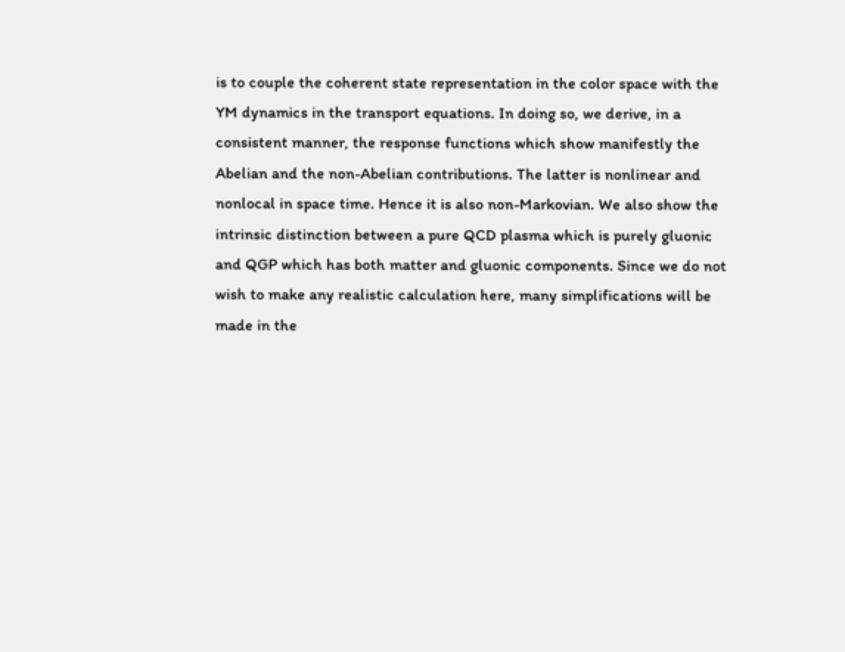is to couple the coherent state representation in the color space with the YM dynamics in the transport equations. In doing so, we derive, in a consistent manner, the response functions which show manifestly the Abelian and the non-Abelian contributions. The latter is nonlinear and nonlocal in space time. Hence it is also non-Markovian. We also show the intrinsic distinction between a pure QCD plasma which is purely gluonic and QGP which has both matter and gluonic components. Since we do not wish to make any realistic calculation here, many simplifications will be made in the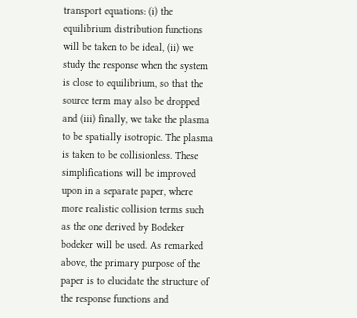transport equations: (i) the equilibrium distribution functions will be taken to be ideal, (ii) we study the response when the system is close to equilibrium, so that the source term may also be dropped and (iii) finally, we take the plasma to be spatially isotropic. The plasma is taken to be collisionless. These simplifications will be improved upon in a separate paper, where more realistic collision terms such as the one derived by Bodeker bodeker will be used. As remarked above, the primary purpose of the paper is to elucidate the structure of the response functions and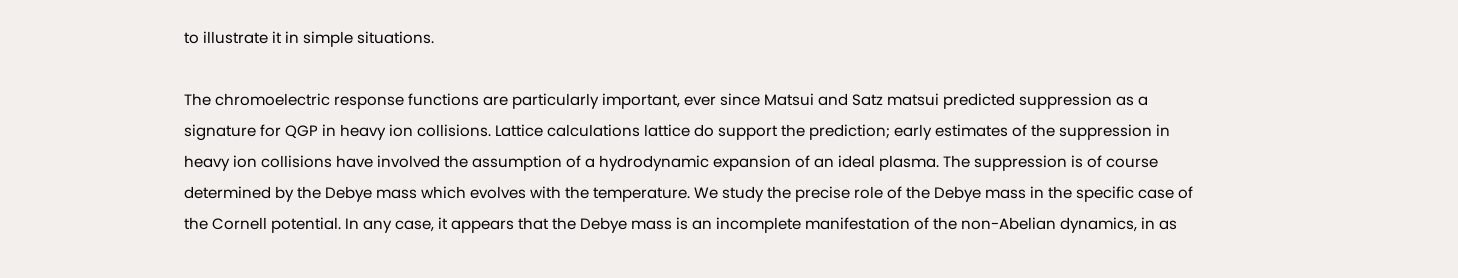to illustrate it in simple situations.

The chromoelectric response functions are particularly important, ever since Matsui and Satz matsui predicted suppression as a signature for QGP in heavy ion collisions. Lattice calculations lattice do support the prediction; early estimates of the suppression in heavy ion collisions have involved the assumption of a hydrodynamic expansion of an ideal plasma. The suppression is of course determined by the Debye mass which evolves with the temperature. We study the precise role of the Debye mass in the specific case of the Cornell potential. In any case, it appears that the Debye mass is an incomplete manifestation of the non-Abelian dynamics, in as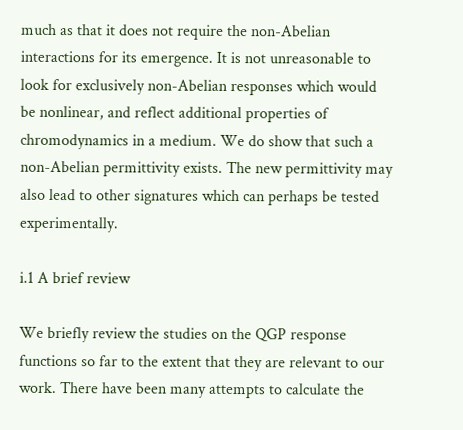much as that it does not require the non-Abelian interactions for its emergence. It is not unreasonable to look for exclusively non-Abelian responses which would be nonlinear, and reflect additional properties of chromodynamics in a medium. We do show that such a non-Abelian permittivity exists. The new permittivity may also lead to other signatures which can perhaps be tested experimentally.

i.1 A brief review

We briefly review the studies on the QGP response functions so far to the extent that they are relevant to our work. There have been many attempts to calculate the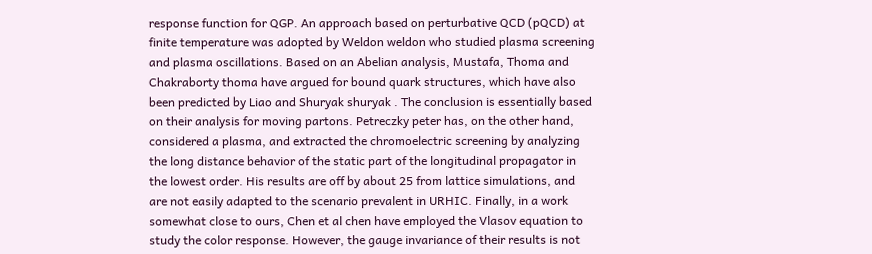response function for QGP. An approach based on perturbative QCD (pQCD) at finite temperature was adopted by Weldon weldon who studied plasma screening and plasma oscillations. Based on an Abelian analysis, Mustafa, Thoma and Chakraborty thoma have argued for bound quark structures, which have also been predicted by Liao and Shuryak shuryak . The conclusion is essentially based on their analysis for moving partons. Petreczky peter has, on the other hand, considered a plasma, and extracted the chromoelectric screening by analyzing the long distance behavior of the static part of the longitudinal propagator in the lowest order. His results are off by about 25 from lattice simulations, and are not easily adapted to the scenario prevalent in URHIC. Finally, in a work somewhat close to ours, Chen et al chen have employed the Vlasov equation to study the color response. However, the gauge invariance of their results is not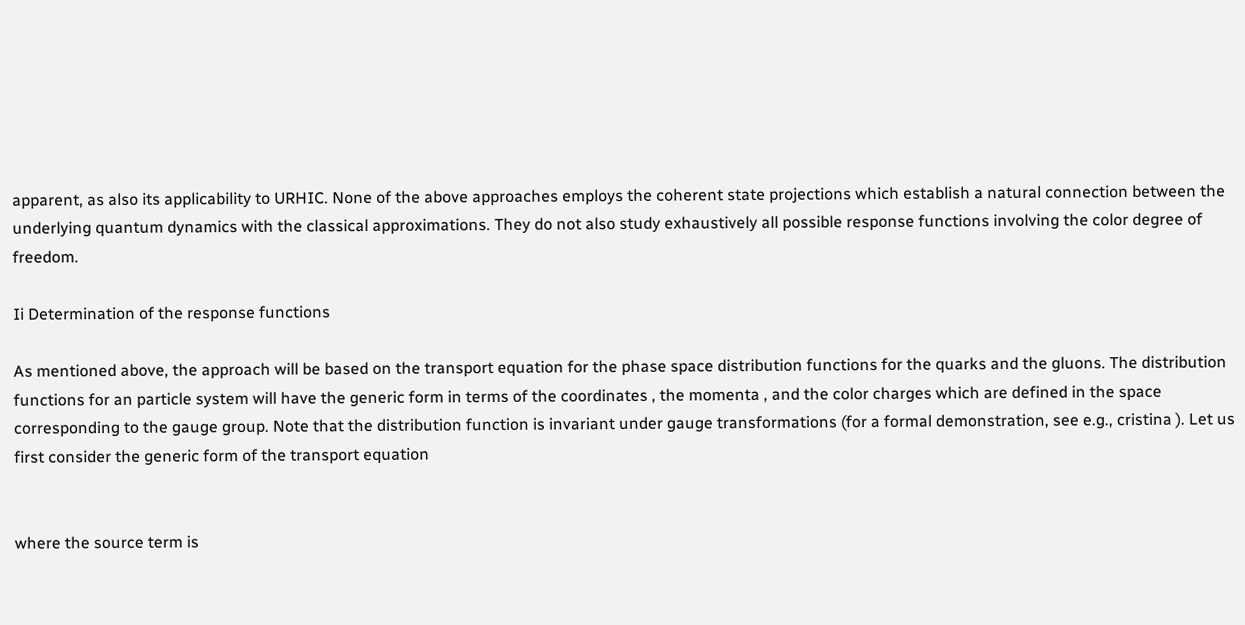apparent, as also its applicability to URHIC. None of the above approaches employs the coherent state projections which establish a natural connection between the underlying quantum dynamics with the classical approximations. They do not also study exhaustively all possible response functions involving the color degree of freedom.

Ii Determination of the response functions

As mentioned above, the approach will be based on the transport equation for the phase space distribution functions for the quarks and the gluons. The distribution functions for an particle system will have the generic form in terms of the coordinates , the momenta , and the color charges which are defined in the space corresponding to the gauge group. Note that the distribution function is invariant under gauge transformations (for a formal demonstration, see e.g., cristina ). Let us first consider the generic form of the transport equation


where the source term is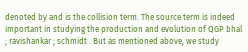denoted by and is the collision term. The source term is indeed important in studying the production and evolution of QGP bhal ; ravishankar ; schmidt . But as mentioned above, we study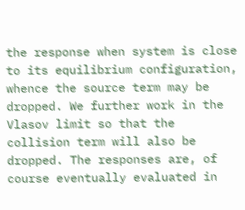the response when system is close to its equilibrium configuration, whence the source term may be dropped. We further work in the Vlasov limit so that the collision term will also be dropped. The responses are, of course eventually evaluated in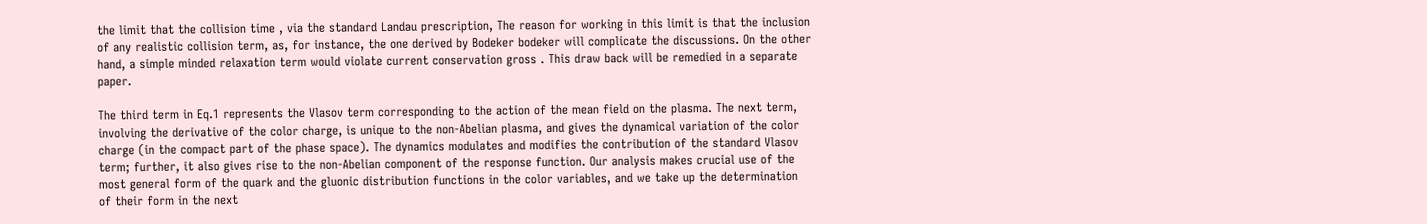the limit that the collision time , via the standard Landau prescription, The reason for working in this limit is that the inclusion of any realistic collision term, as, for instance, the one derived by Bodeker bodeker will complicate the discussions. On the other hand, a simple minded relaxation term would violate current conservation gross . This draw back will be remedied in a separate paper.

The third term in Eq.1 represents the Vlasov term corresponding to the action of the mean field on the plasma. The next term, involving the derivative of the color charge, is unique to the non-Abelian plasma, and gives the dynamical variation of the color charge (in the compact part of the phase space). The dynamics modulates and modifies the contribution of the standard Vlasov term; further, it also gives rise to the non-Abelian component of the response function. Our analysis makes crucial use of the most general form of the quark and the gluonic distribution functions in the color variables, and we take up the determination of their form in the next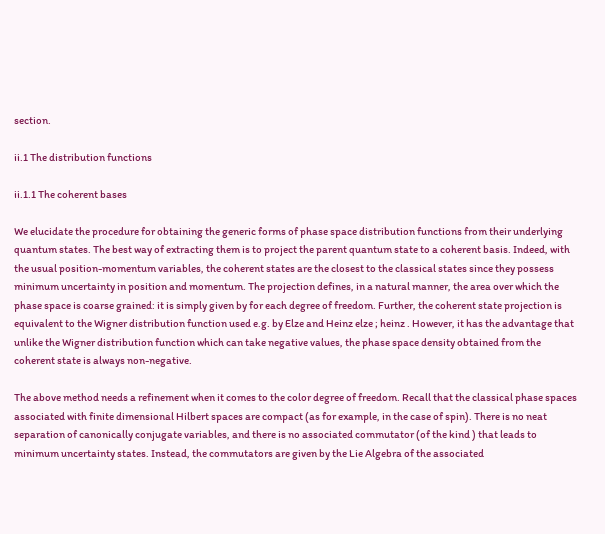section.

ii.1 The distribution functions

ii.1.1 The coherent bases

We elucidate the procedure for obtaining the generic forms of phase space distribution functions from their underlying quantum states. The best way of extracting them is to project the parent quantum state to a coherent basis. Indeed, with the usual position-momentum variables, the coherent states are the closest to the classical states since they possess minimum uncertainty in position and momentum. The projection defines, in a natural manner, the area over which the phase space is coarse grained: it is simply given by for each degree of freedom. Further, the coherent state projection is equivalent to the Wigner distribution function used e.g. by Elze and Heinz elze ; heinz . However, it has the advantage that unlike the Wigner distribution function which can take negative values, the phase space density obtained from the coherent state is always non-negative.

The above method needs a refinement when it comes to the color degree of freedom. Recall that the classical phase spaces associated with finite dimensional Hilbert spaces are compact (as for example, in the case of spin). There is no neat separation of canonically conjugate variables, and there is no associated commutator (of the kind ) that leads to minimum uncertainty states. Instead, the commutators are given by the Lie Algebra of the associated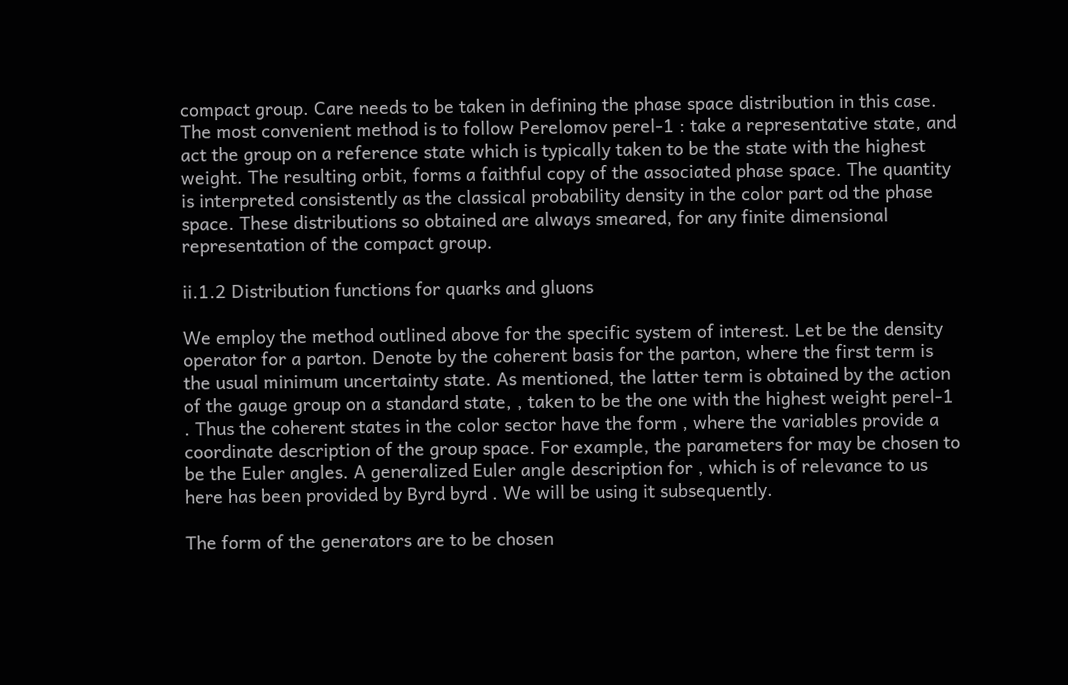compact group. Care needs to be taken in defining the phase space distribution in this case. The most convenient method is to follow Perelomov perel-1 : take a representative state, and act the group on a reference state which is typically taken to be the state with the highest weight. The resulting orbit, forms a faithful copy of the associated phase space. The quantity is interpreted consistently as the classical probability density in the color part od the phase space. These distributions so obtained are always smeared, for any finite dimensional representation of the compact group.

ii.1.2 Distribution functions for quarks and gluons

We employ the method outlined above for the specific system of interest. Let be the density operator for a parton. Denote by the coherent basis for the parton, where the first term is the usual minimum uncertainty state. As mentioned, the latter term is obtained by the action of the gauge group on a standard state, , taken to be the one with the highest weight perel-1 . Thus the coherent states in the color sector have the form , where the variables provide a coordinate description of the group space. For example, the parameters for may be chosen to be the Euler angles. A generalized Euler angle description for , which is of relevance to us here has been provided by Byrd byrd . We will be using it subsequently.

The form of the generators are to be chosen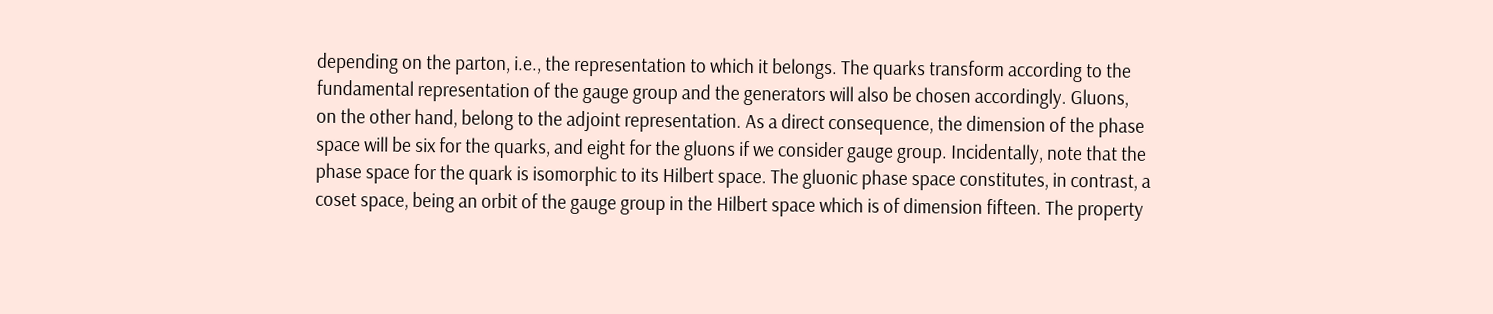depending on the parton, i.e., the representation to which it belongs. The quarks transform according to the fundamental representation of the gauge group and the generators will also be chosen accordingly. Gluons, on the other hand, belong to the adjoint representation. As a direct consequence, the dimension of the phase space will be six for the quarks, and eight for the gluons if we consider gauge group. Incidentally, note that the phase space for the quark is isomorphic to its Hilbert space. The gluonic phase space constitutes, in contrast, a coset space, being an orbit of the gauge group in the Hilbert space which is of dimension fifteen. The property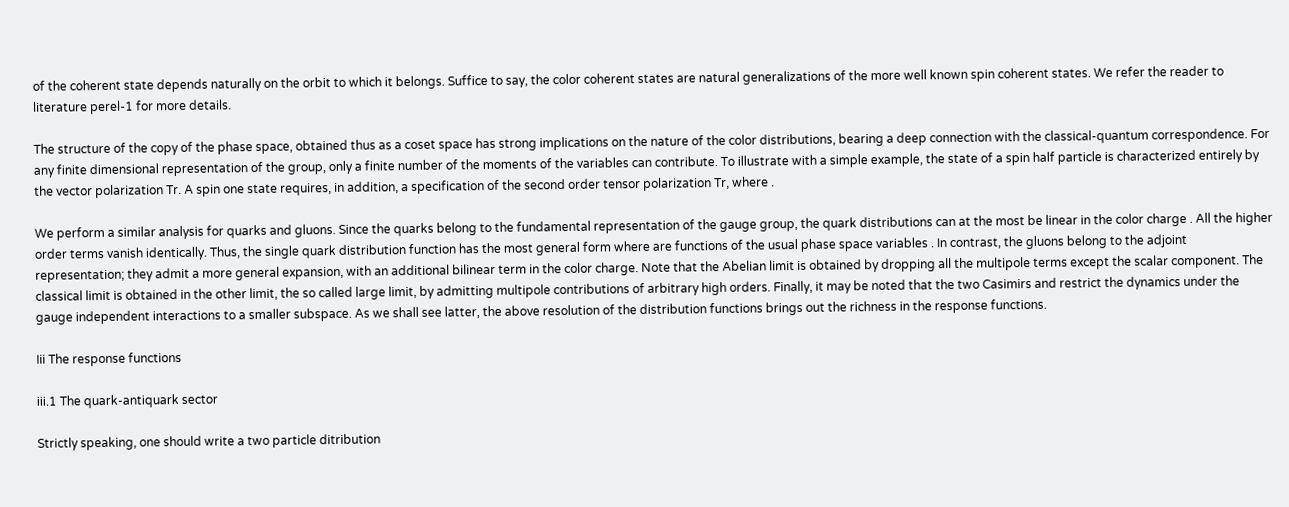of the coherent state depends naturally on the orbit to which it belongs. Suffice to say, the color coherent states are natural generalizations of the more well known spin coherent states. We refer the reader to literature perel-1 for more details.

The structure of the copy of the phase space, obtained thus as a coset space has strong implications on the nature of the color distributions, bearing a deep connection with the classical-quantum correspondence. For any finite dimensional representation of the group, only a finite number of the moments of the variables can contribute. To illustrate with a simple example, the state of a spin half particle is characterized entirely by the vector polarization Tr. A spin one state requires, in addition, a specification of the second order tensor polarization Tr, where .

We perform a similar analysis for quarks and gluons. Since the quarks belong to the fundamental representation of the gauge group, the quark distributions can at the most be linear in the color charge . All the higher order terms vanish identically. Thus, the single quark distribution function has the most general form where are functions of the usual phase space variables . In contrast, the gluons belong to the adjoint representation; they admit a more general expansion, with an additional bilinear term in the color charge. Note that the Abelian limit is obtained by dropping all the multipole terms except the scalar component. The classical limit is obtained in the other limit, the so called large limit, by admitting multipole contributions of arbitrary high orders. Finally, it may be noted that the two Casimirs and restrict the dynamics under the gauge independent interactions to a smaller subspace. As we shall see latter, the above resolution of the distribution functions brings out the richness in the response functions.

Iii The response functions

iii.1 The quark-antiquark sector

Strictly speaking, one should write a two particle ditribution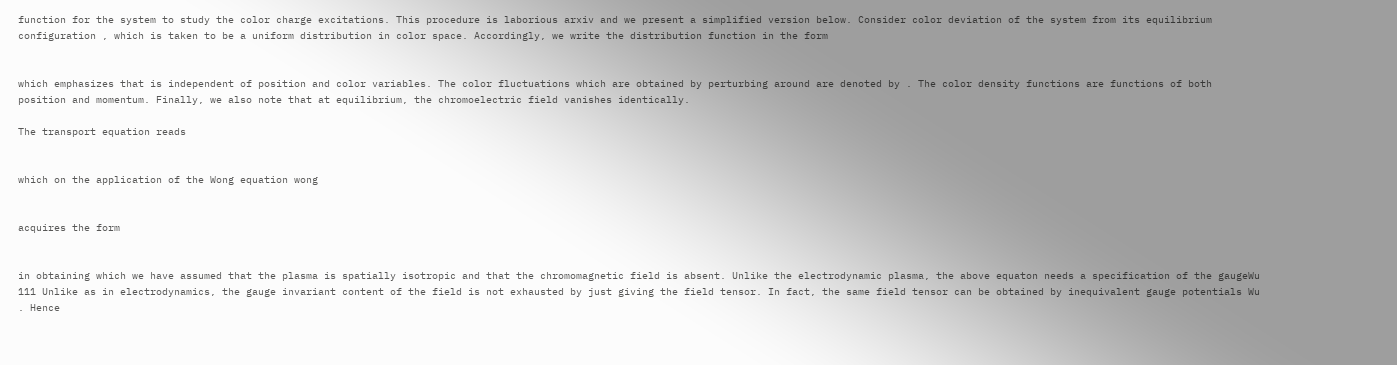function for the system to study the color charge excitations. This procedure is laborious arxiv and we present a simplified version below. Consider color deviation of the system from its equilibrium configuration , which is taken to be a uniform distribution in color space. Accordingly, we write the distribution function in the form


which emphasizes that is independent of position and color variables. The color fluctuations which are obtained by perturbing around are denoted by . The color density functions are functions of both position and momentum. Finally, we also note that at equilibrium, the chromoelectric field vanishes identically.

The transport equation reads


which on the application of the Wong equation wong


acquires the form


in obtaining which we have assumed that the plasma is spatially isotropic and that the chromomagnetic field is absent. Unlike the electrodynamic plasma, the above equaton needs a specification of the gaugeWu 111 Unlike as in electrodynamics, the gauge invariant content of the field is not exhausted by just giving the field tensor. In fact, the same field tensor can be obtained by inequivalent gauge potentials Wu . Hence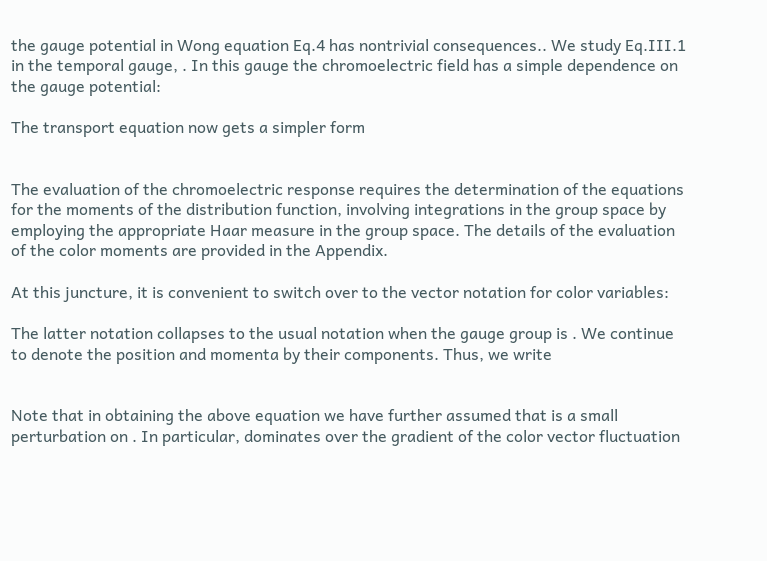the gauge potential in Wong equation Eq.4 has nontrivial consequences.. We study Eq.III.1 in the temporal gauge, . In this gauge the chromoelectric field has a simple dependence on the gauge potential:

The transport equation now gets a simpler form


The evaluation of the chromoelectric response requires the determination of the equations for the moments of the distribution function, involving integrations in the group space by employing the appropriate Haar measure in the group space. The details of the evaluation of the color moments are provided in the Appendix.

At this juncture, it is convenient to switch over to the vector notation for color variables:

The latter notation collapses to the usual notation when the gauge group is . We continue to denote the position and momenta by their components. Thus, we write


Note that in obtaining the above equation we have further assumed that is a small perturbation on . In particular, dominates over the gradient of the color vector fluctuation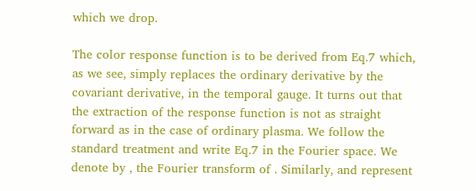which we drop.

The color response function is to be derived from Eq.7 which, as we see, simply replaces the ordinary derivative by the covariant derivative, in the temporal gauge. It turns out that the extraction of the response function is not as straight forward as in the case of ordinary plasma. We follow the standard treatment and write Eq.7 in the Fourier space. We denote by , the Fourier transform of . Similarly, and represent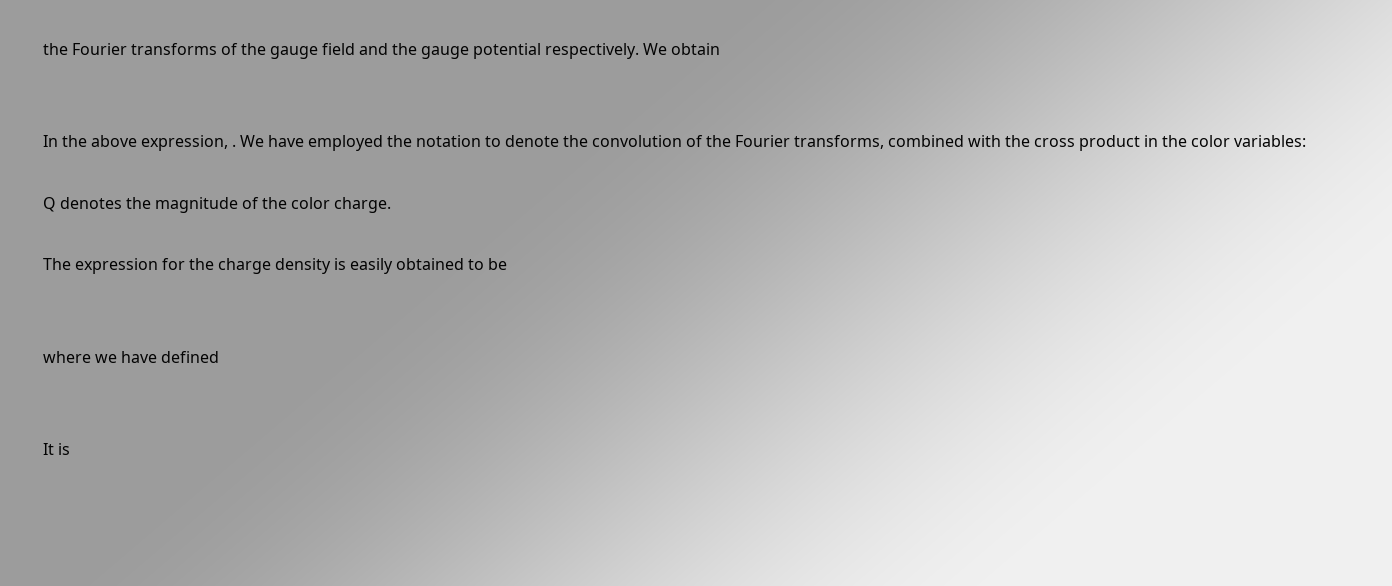the Fourier transforms of the gauge field and the gauge potential respectively. We obtain


In the above expression, . We have employed the notation to denote the convolution of the Fourier transforms, combined with the cross product in the color variables:

Q denotes the magnitude of the color charge.

The expression for the charge density is easily obtained to be


where we have defined


It is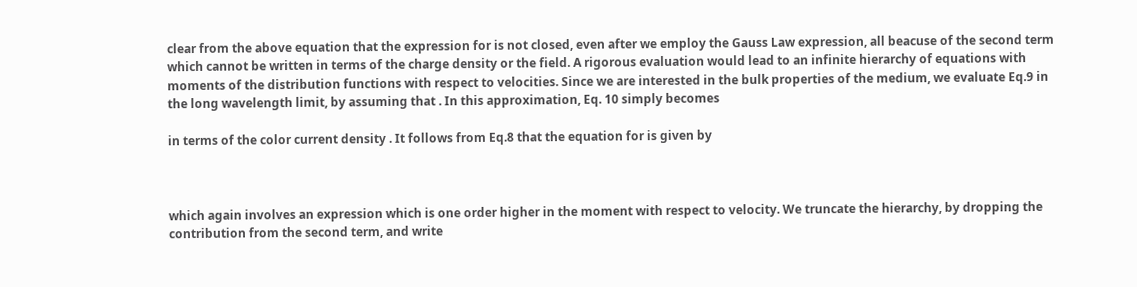clear from the above equation that the expression for is not closed, even after we employ the Gauss Law expression, all beacuse of the second term which cannot be written in terms of the charge density or the field. A rigorous evaluation would lead to an infinite hierarchy of equations with moments of the distribution functions with respect to velocities. Since we are interested in the bulk properties of the medium, we evaluate Eq.9 in the long wavelength limit, by assuming that . In this approximation, Eq. 10 simply becomes

in terms of the color current density . It follows from Eq.8 that the equation for is given by



which again involves an expression which is one order higher in the moment with respect to velocity. We truncate the hierarchy, by dropping the contribution from the second term, and write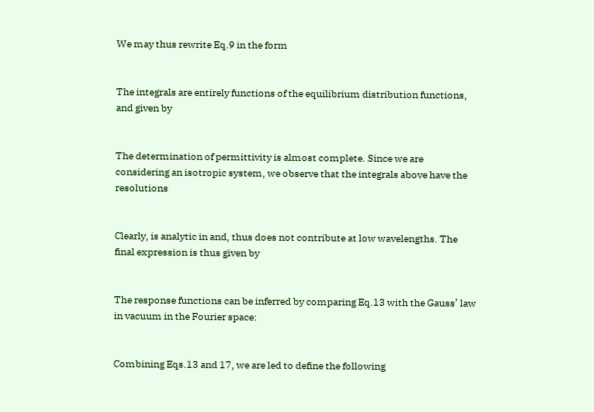We may thus rewrite Eq.9 in the form


The integrals are entirely functions of the equilibrium distribution functions, and given by


The determination of permittivity is almost complete. Since we are considering an isotropic system, we observe that the integrals above have the resolutions


Clearly, is analytic in and, thus does not contribute at low wavelengths. The final expression is thus given by


The response functions can be inferred by comparing Eq.13 with the Gauss’ law in vacuum in the Fourier space:


Combining Eqs.13 and 17, we are led to define the following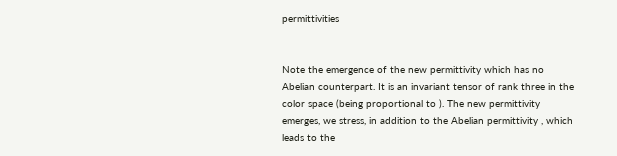permittivities


Note the emergence of the new permittivity which has no Abelian counterpart. It is an invariant tensor of rank three in the color space (being proportional to ). The new permittivity emerges, we stress, in addition to the Abelian permittivity , which leads to the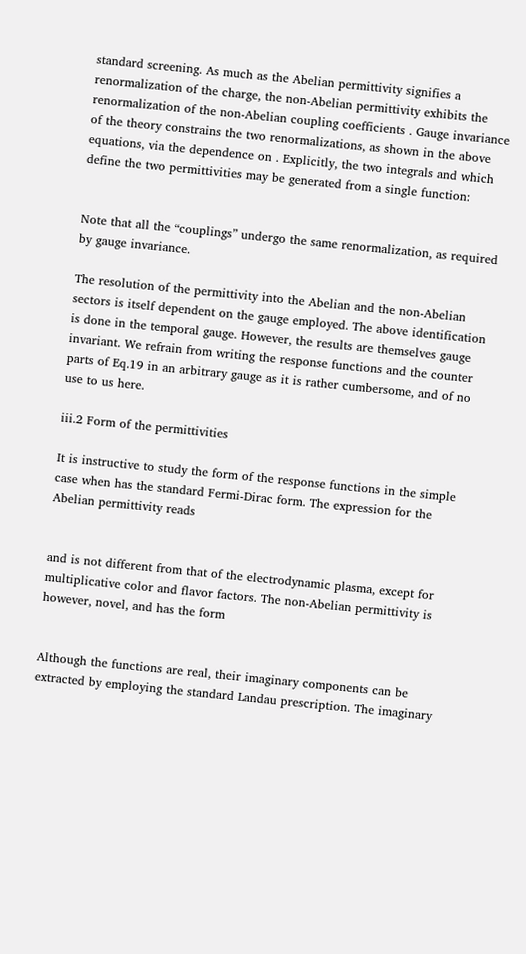standard screening. As much as the Abelian permittivity signifies a renormalization of the charge, the non-Abelian permittivity exhibits the renormalization of the non-Abelian coupling coefficients . Gauge invariance of the theory constrains the two renormalizations, as shown in the above equations, via the dependence on . Explicitly, the two integrals and which define the two permittivities may be generated from a single function:


Note that all the “couplings” undergo the same renormalization, as required by gauge invariance.

The resolution of the permittivity into the Abelian and the non-Abelian sectors is itself dependent on the gauge employed. The above identification is done in the temporal gauge. However, the results are themselves gauge invariant. We refrain from writing the response functions and the counter parts of Eq.19 in an arbitrary gauge as it is rather cumbersome, and of no use to us here.

iii.2 Form of the permittivities

It is instructive to study the form of the response functions in the simple case when has the standard Fermi-Dirac form. The expression for the Abelian permittivity reads


and is not different from that of the electrodynamic plasma, except for multiplicative color and flavor factors. The non-Abelian permittivity is however, novel, and has the form


Although the functions are real, their imaginary components can be extracted by employing the standard Landau prescription. The imaginary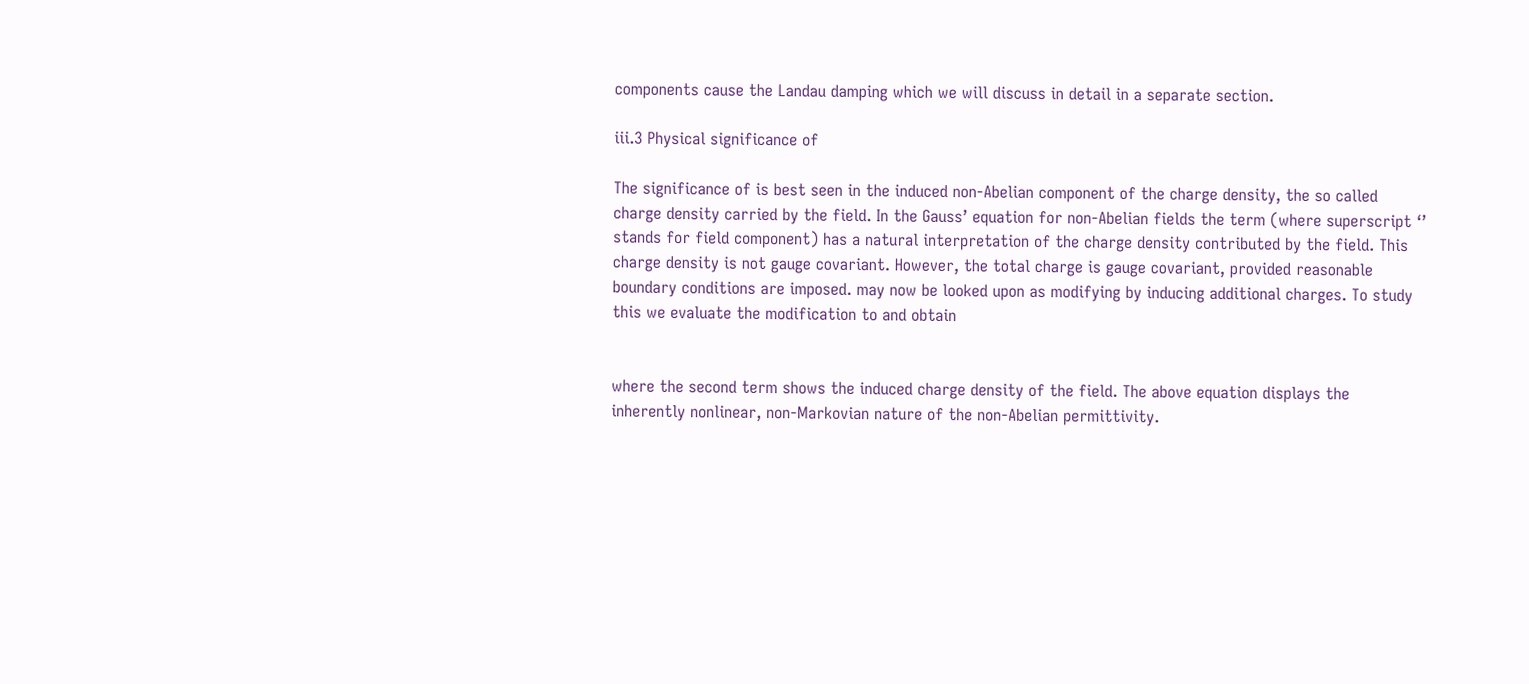components cause the Landau damping which we will discuss in detail in a separate section.

iii.3 Physical significance of

The significance of is best seen in the induced non-Abelian component of the charge density, the so called charge density carried by the field. In the Gauss’ equation for non-Abelian fields the term (where superscript ‘’ stands for field component) has a natural interpretation of the charge density contributed by the field. This charge density is not gauge covariant. However, the total charge is gauge covariant, provided reasonable boundary conditions are imposed. may now be looked upon as modifying by inducing additional charges. To study this we evaluate the modification to and obtain


where the second term shows the induced charge density of the field. The above equation displays the inherently nonlinear, non-Markovian nature of the non-Abelian permittivity.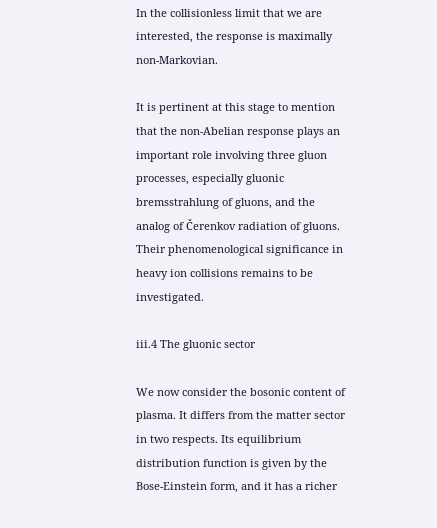In the collisionless limit that we are interested, the response is maximally non-Markovian.

It is pertinent at this stage to mention that the non-Abelian response plays an important role involving three gluon processes, especially gluonic bremsstrahlung of gluons, and the analog of Čerenkov radiation of gluons. Their phenomenological significance in heavy ion collisions remains to be investigated.

iii.4 The gluonic sector

We now consider the bosonic content of plasma. It differs from the matter sector in two respects. Its equilibrium distribution function is given by the Bose-Einstein form, and it has a richer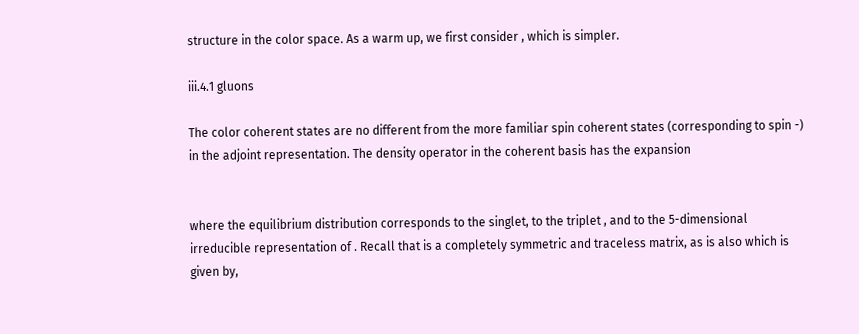structure in the color space. As a warm up, we first consider , which is simpler.

iii.4.1 gluons

The color coherent states are no different from the more familiar spin coherent states (corresponding to spin -) in the adjoint representation. The density operator in the coherent basis has the expansion


where the equilibrium distribution corresponds to the singlet, to the triplet , and to the 5-dimensional irreducible representation of . Recall that is a completely symmetric and traceless matrix, as is also which is given by,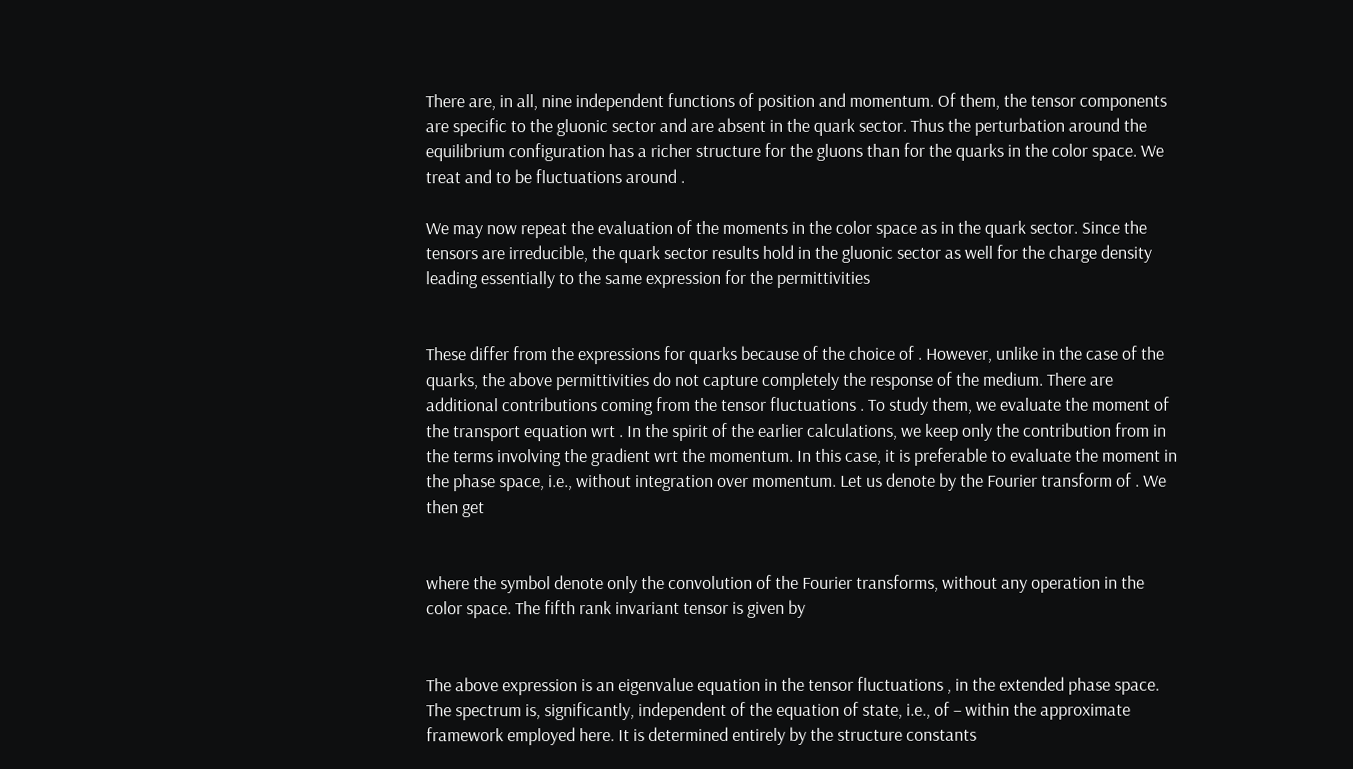There are, in all, nine independent functions of position and momentum. Of them, the tensor components are specific to the gluonic sector and are absent in the quark sector. Thus the perturbation around the equilibrium configuration has a richer structure for the gluons than for the quarks in the color space. We treat and to be fluctuations around .

We may now repeat the evaluation of the moments in the color space as in the quark sector. Since the tensors are irreducible, the quark sector results hold in the gluonic sector as well for the charge density leading essentially to the same expression for the permittivities


These differ from the expressions for quarks because of the choice of . However, unlike in the case of the quarks, the above permittivities do not capture completely the response of the medium. There are additional contributions coming from the tensor fluctuations . To study them, we evaluate the moment of the transport equation wrt . In the spirit of the earlier calculations, we keep only the contribution from in the terms involving the gradient wrt the momentum. In this case, it is preferable to evaluate the moment in the phase space, i.e., without integration over momentum. Let us denote by the Fourier transform of . We then get


where the symbol denote only the convolution of the Fourier transforms, without any operation in the color space. The fifth rank invariant tensor is given by


The above expression is an eigenvalue equation in the tensor fluctuations , in the extended phase space. The spectrum is, significantly, independent of the equation of state, i.e., of – within the approximate framework employed here. It is determined entirely by the structure constants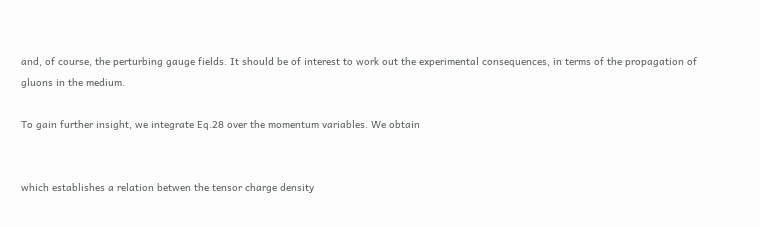and, of course, the perturbing gauge fields. It should be of interest to work out the experimental consequences, in terms of the propagation of gluons in the medium.

To gain further insight, we integrate Eq.28 over the momentum variables. We obtain


which establishes a relation betwen the tensor charge density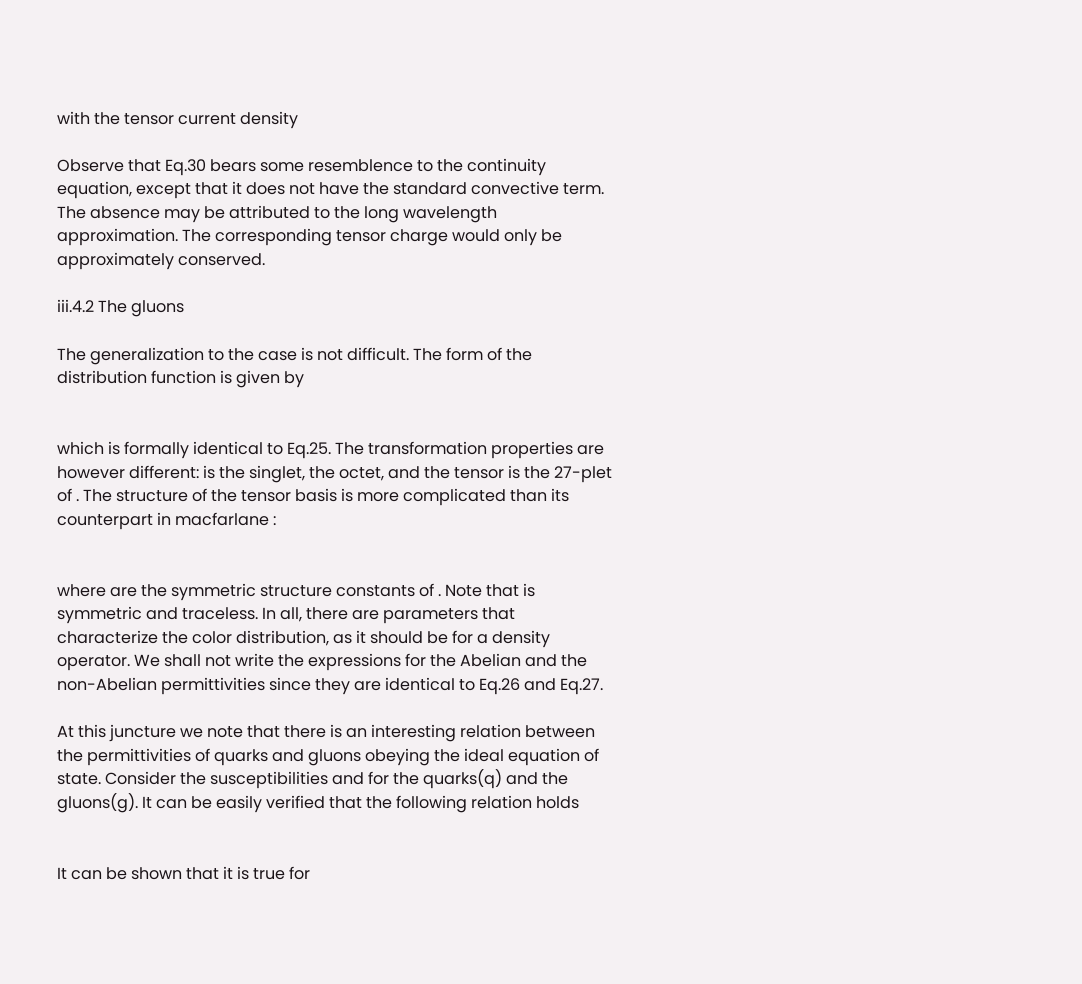with the tensor current density

Observe that Eq.30 bears some resemblence to the continuity equation, except that it does not have the standard convective term. The absence may be attributed to the long wavelength approximation. The corresponding tensor charge would only be approximately conserved.

iii.4.2 The gluons

The generalization to the case is not difficult. The form of the distribution function is given by


which is formally identical to Eq.25. The transformation properties are however different: is the singlet, the octet, and the tensor is the 27-plet of . The structure of the tensor basis is more complicated than its counterpart in macfarlane :


where are the symmetric structure constants of . Note that is symmetric and traceless. In all, there are parameters that characterize the color distribution, as it should be for a density operator. We shall not write the expressions for the Abelian and the non-Abelian permittivities since they are identical to Eq.26 and Eq.27.

At this juncture we note that there is an interesting relation between the permittivities of quarks and gluons obeying the ideal equation of state. Consider the susceptibilities and for the quarks(q) and the gluons(g). It can be easily verified that the following relation holds


It can be shown that it is true for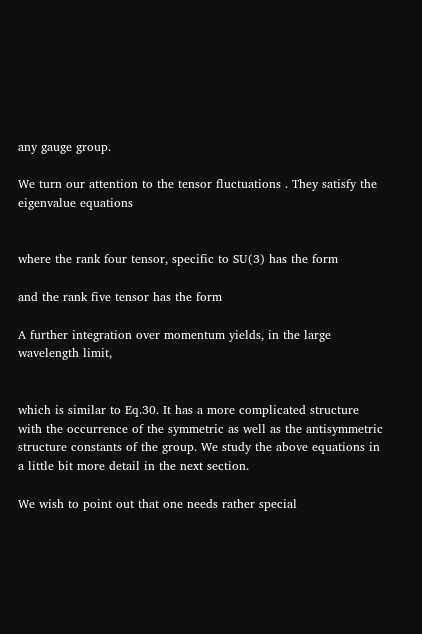any gauge group.

We turn our attention to the tensor fluctuations . They satisfy the eigenvalue equations


where the rank four tensor, specific to SU(3) has the form

and the rank five tensor has the form

A further integration over momentum yields, in the large wavelength limit,


which is similar to Eq.30. It has a more complicated structure with the occurrence of the symmetric as well as the antisymmetric structure constants of the group. We study the above equations in a little bit more detail in the next section.

We wish to point out that one needs rather special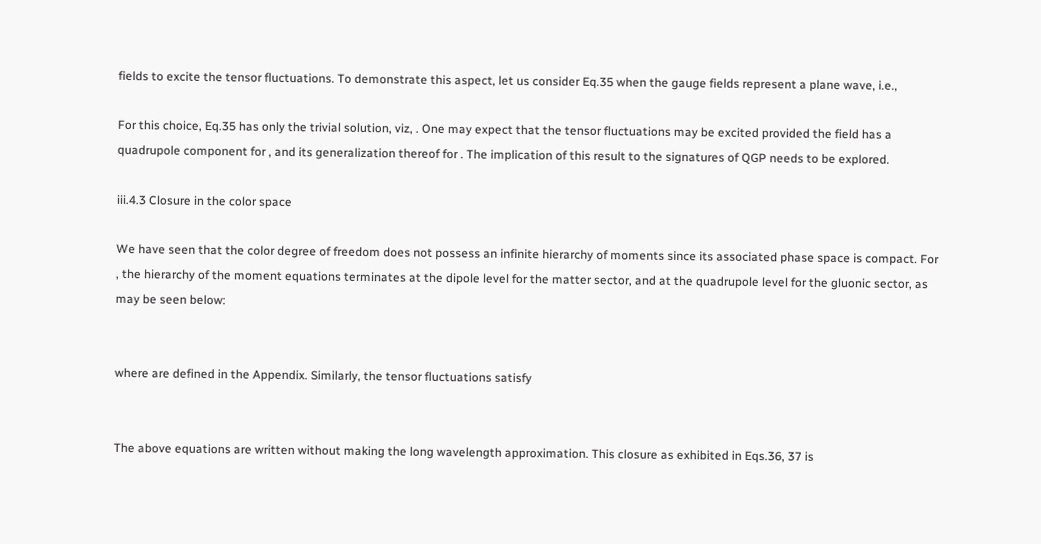fields to excite the tensor fluctuations. To demonstrate this aspect, let us consider Eq.35 when the gauge fields represent a plane wave, i.e.,

For this choice, Eq.35 has only the trivial solution, viz, . One may expect that the tensor fluctuations may be excited provided the field has a quadrupole component for , and its generalization thereof for . The implication of this result to the signatures of QGP needs to be explored.

iii.4.3 Closure in the color space

We have seen that the color degree of freedom does not possess an infinite hierarchy of moments since its associated phase space is compact. For , the hierarchy of the moment equations terminates at the dipole level for the matter sector, and at the quadrupole level for the gluonic sector, as may be seen below:


where are defined in the Appendix. Similarly, the tensor fluctuations satisfy


The above equations are written without making the long wavelength approximation. This closure as exhibited in Eqs.36, 37 is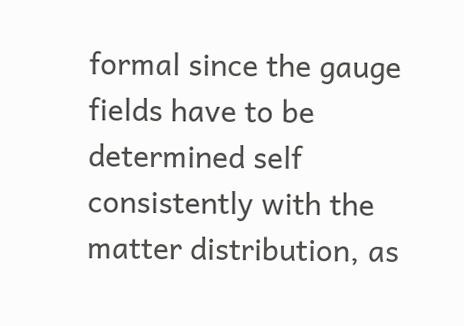formal since the gauge fields have to be determined self consistently with the matter distribution, as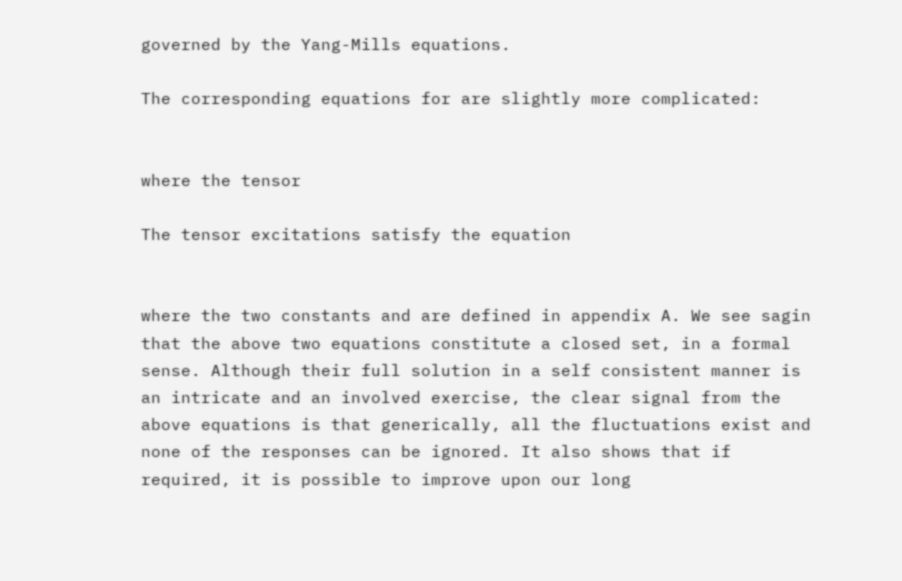governed by the Yang-Mills equations.

The corresponding equations for are slightly more complicated:


where the tensor

The tensor excitations satisfy the equation


where the two constants and are defined in appendix A. We see sagin that the above two equations constitute a closed set, in a formal sense. Although their full solution in a self consistent manner is an intricate and an involved exercise, the clear signal from the above equations is that generically, all the fluctuations exist and none of the responses can be ignored. It also shows that if required, it is possible to improve upon our long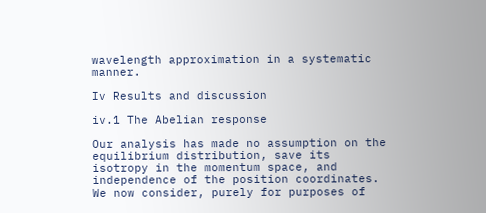wavelength approximation in a systematic manner.

Iv Results and discussion

iv.1 The Abelian response

Our analysis has made no assumption on the equilibrium distribution, save its isotropy in the momentum space, and independence of the position coordinates. We now consider, purely for purposes of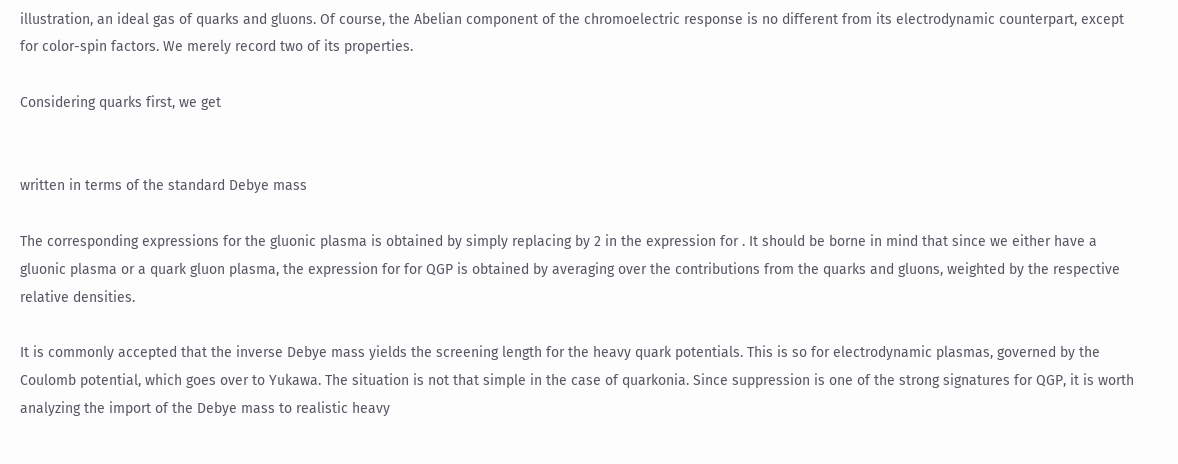illustration, an ideal gas of quarks and gluons. Of course, the Abelian component of the chromoelectric response is no different from its electrodynamic counterpart, except for color-spin factors. We merely record two of its properties.

Considering quarks first, we get


written in terms of the standard Debye mass

The corresponding expressions for the gluonic plasma is obtained by simply replacing by 2 in the expression for . It should be borne in mind that since we either have a gluonic plasma or a quark gluon plasma, the expression for for QGP is obtained by averaging over the contributions from the quarks and gluons, weighted by the respective relative densities.

It is commonly accepted that the inverse Debye mass yields the screening length for the heavy quark potentials. This is so for electrodynamic plasmas, governed by the Coulomb potential, which goes over to Yukawa. The situation is not that simple in the case of quarkonia. Since suppression is one of the strong signatures for QGP, it is worth analyzing the import of the Debye mass to realistic heavy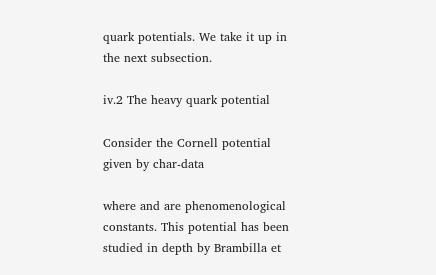quark potentials. We take it up in the next subsection.

iv.2 The heavy quark potential

Consider the Cornell potential given by char-data

where and are phenomenological constants. This potential has been studied in depth by Brambilla et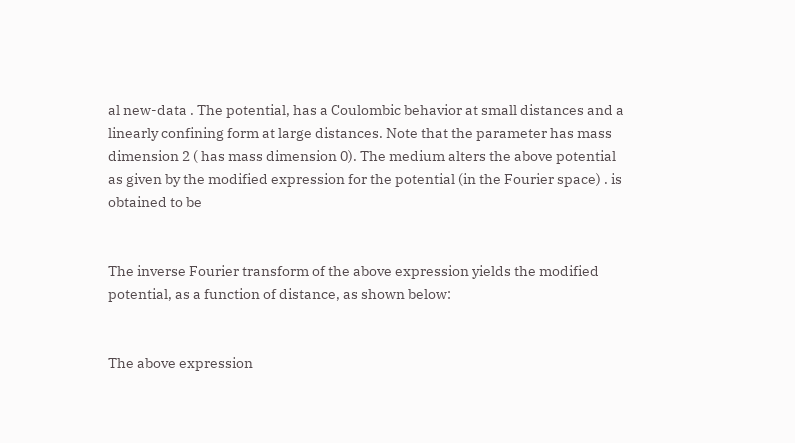al new-data . The potential, has a Coulombic behavior at small distances and a linearly confining form at large distances. Note that the parameter has mass dimension 2 ( has mass dimension 0). The medium alters the above potential as given by the modified expression for the potential (in the Fourier space) . is obtained to be


The inverse Fourier transform of the above expression yields the modified potential, as a function of distance, as shown below:


The above expression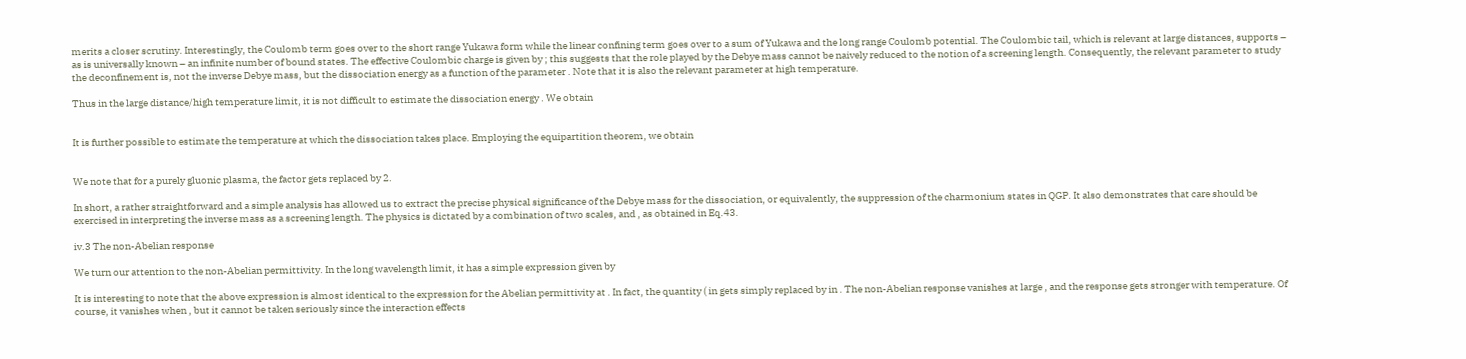merits a closer scrutiny. Interestingly, the Coulomb term goes over to the short range Yukawa form while the linear confining term goes over to a sum of Yukawa and the long range Coulomb potential. The Coulombic tail, which is relevant at large distances, supports – as is universally known – an infinite number of bound states. The effective Coulombic charge is given by ; this suggests that the role played by the Debye mass cannot be naively reduced to the notion of a screening length. Consequently, the relevant parameter to study the deconfinement is, not the inverse Debye mass, but the dissociation energy as a function of the parameter . Note that it is also the relevant parameter at high temperature.

Thus in the large distance/high temperature limit, it is not difficult to estimate the dissociation energy . We obtain


It is further possible to estimate the temperature at which the dissociation takes place. Employing the equipartition theorem, we obtain


We note that for a purely gluonic plasma, the factor gets replaced by 2.

In short, a rather straightforward and a simple analysis has allowed us to extract the precise physical significance of the Debye mass for the dissociation, or equivalently, the suppression of the charmonium states in QGP. It also demonstrates that care should be exercised in interpreting the inverse mass as a screening length. The physics is dictated by a combination of two scales, and , as obtained in Eq.43.

iv.3 The non-Abelian response

We turn our attention to the non-Abelian permittivity. In the long wavelength limit, it has a simple expression given by

It is interesting to note that the above expression is almost identical to the expression for the Abelian permittivity at . In fact, the quantity ( in gets simply replaced by in . The non-Abelian response vanishes at large , and the response gets stronger with temperature. Of course, it vanishes when , but it cannot be taken seriously since the interaction effects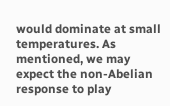would dominate at small temperatures. As mentioned, we may expect the non-Abelian response to play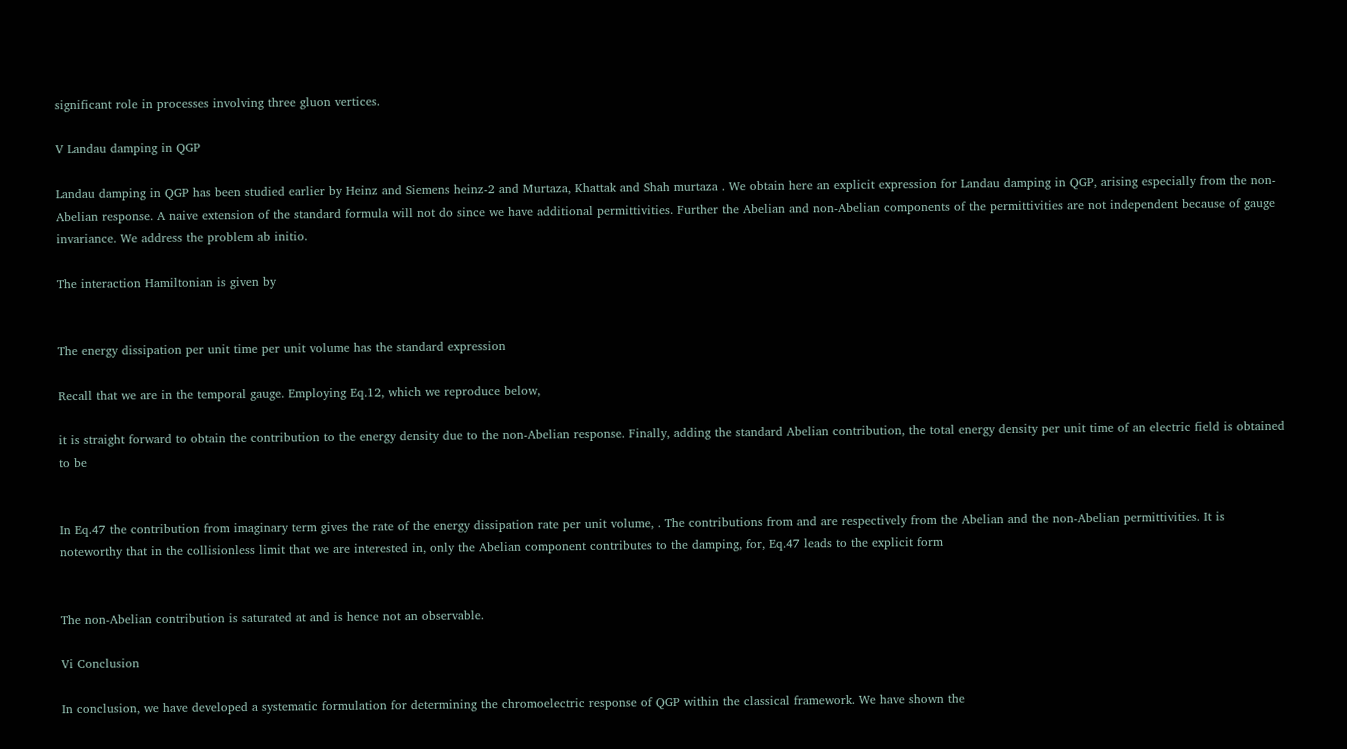significant role in processes involving three gluon vertices.

V Landau damping in QGP

Landau damping in QGP has been studied earlier by Heinz and Siemens heinz-2 and Murtaza, Khattak and Shah murtaza . We obtain here an explicit expression for Landau damping in QGP, arising especially from the non-Abelian response. A naive extension of the standard formula will not do since we have additional permittivities. Further the Abelian and non-Abelian components of the permittivities are not independent because of gauge invariance. We address the problem ab initio.

The interaction Hamiltonian is given by


The energy dissipation per unit time per unit volume has the standard expression

Recall that we are in the temporal gauge. Employing Eq.12, which we reproduce below,

it is straight forward to obtain the contribution to the energy density due to the non-Abelian response. Finally, adding the standard Abelian contribution, the total energy density per unit time of an electric field is obtained to be


In Eq.47 the contribution from imaginary term gives the rate of the energy dissipation rate per unit volume, . The contributions from and are respectively from the Abelian and the non-Abelian permittivities. It is noteworthy that in the collisionless limit that we are interested in, only the Abelian component contributes to the damping, for, Eq.47 leads to the explicit form


The non-Abelian contribution is saturated at and is hence not an observable.

Vi Conclusion

In conclusion, we have developed a systematic formulation for determining the chromoelectric response of QGP within the classical framework. We have shown the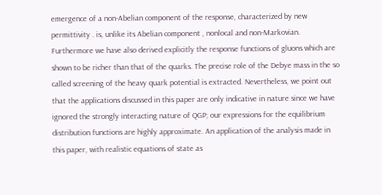emergence of a non-Abelian component of the response, characterized by new permittivity . is, unlike its Abelian component , nonlocal and non-Markovian. Furthermore we have also derived explicitly the response functions of gluons which are shown to be richer than that of the quarks. The precise role of the Debye mass in the so called screening of the heavy quark potential is extracted. Nevertheless, we point out that the applications discussed in this paper are only indicative in nature since we have ignored the strongly interacting nature of QGP; our expressions for the equilibrium distribution functions are highly approximate. An application of the analysis made in this paper, with realistic equations of state as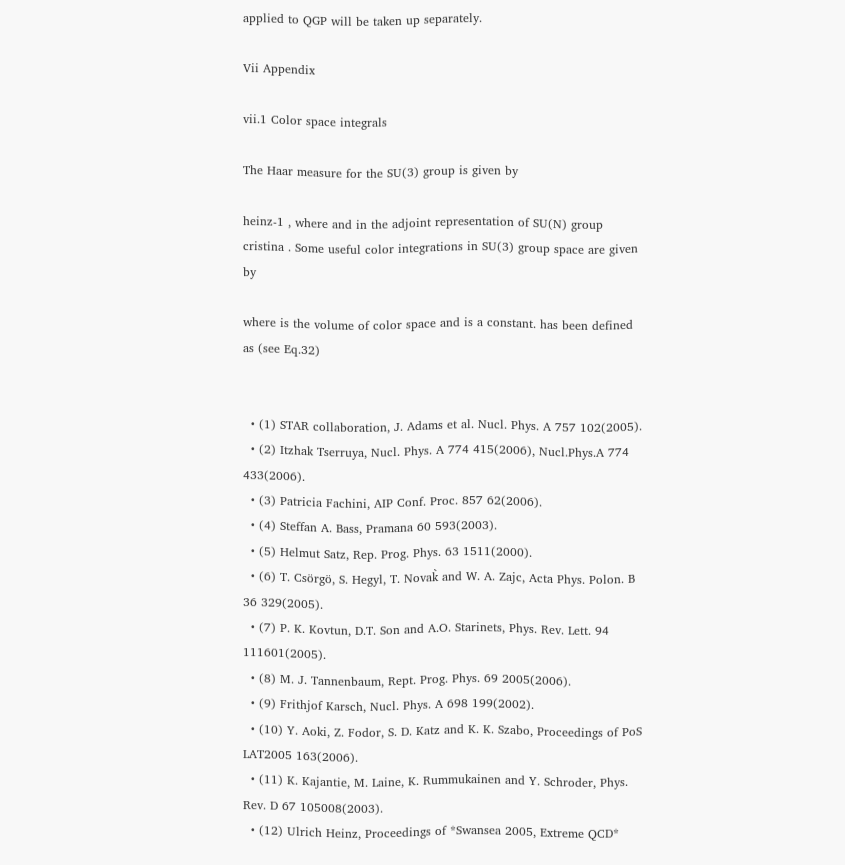applied to QGP will be taken up separately.

Vii Appendix

vii.1 Color space integrals

The Haar measure for the SU(3) group is given by

heinz-1 , where and in the adjoint representation of SU(N) group cristina . Some useful color integrations in SU(3) group space are given by

where is the volume of color space and is a constant. has been defined as (see Eq.32)


  • (1) STAR collaboration, J. Adams et al. Nucl. Phys. A 757 102(2005).
  • (2) Itzhak Tserruya, Nucl. Phys. A 774 415(2006), Nucl.Phys.A 774 433(2006).
  • (3) Patricia Fachini, AIP Conf. Proc. 857 62(2006).
  • (4) Steffan A. Bass, Pramana 60 593(2003).
  • (5) Helmut Satz, Rep. Prog. Phys. 63 1511(2000).
  • (6) T. Csörgö, S. Hegyl, T. Novak̀ and W. A. Zajc, Acta Phys. Polon. B 36 329(2005).
  • (7) P. K. Kovtun, D.T. Son and A.O. Starinets, Phys. Rev. Lett. 94 111601(2005).
  • (8) M. J. Tannenbaum, Rept. Prog. Phys. 69 2005(2006).
  • (9) Frithjof Karsch, Nucl. Phys. A 698 199(2002).
  • (10) Y. Aoki, Z. Fodor, S. D. Katz and K. K. Szabo, Proceedings of PoS LAT2005 163(2006).
  • (11) K. Kajantie, M. Laine, K. Rummukainen and Y. Schroder, Phys. Rev. D 67 105008(2003).
  • (12) Ulrich Heinz, Proceedings of *Swansea 2005, Extreme QCD*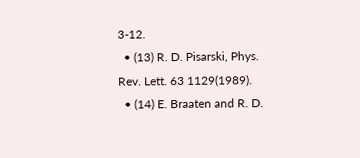3-12.
  • (13) R. D. Pisarski, Phys. Rev. Lett. 63 1129(1989).
  • (14) E. Braaten and R. D.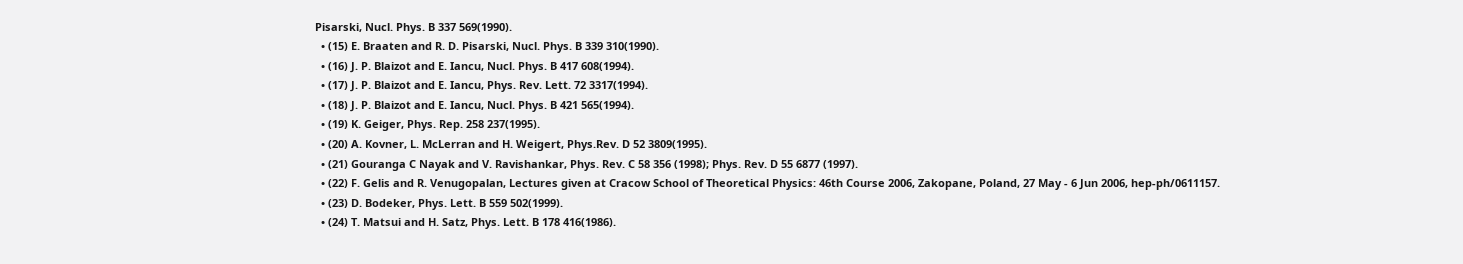Pisarski, Nucl. Phys. B 337 569(1990).
  • (15) E. Braaten and R. D. Pisarski, Nucl. Phys. B 339 310(1990).
  • (16) J. P. Blaizot and E. Iancu, Nucl. Phys. B 417 608(1994).
  • (17) J. P. Blaizot and E. Iancu, Phys. Rev. Lett. 72 3317(1994).
  • (18) J. P. Blaizot and E. Iancu, Nucl. Phys. B 421 565(1994).
  • (19) K. Geiger, Phys. Rep. 258 237(1995).
  • (20) A. Kovner, L. McLerran and H. Weigert, Phys.Rev. D 52 3809(1995).
  • (21) Gouranga C Nayak and V. Ravishankar, Phys. Rev. C 58 356 (1998); Phys. Rev. D 55 6877 (1997).
  • (22) F. Gelis and R. Venugopalan, Lectures given at Cracow School of Theoretical Physics: 46th Course 2006, Zakopane, Poland, 27 May - 6 Jun 2006, hep-ph/0611157.
  • (23) D. Bodeker, Phys. Lett. B 559 502(1999).
  • (24) T. Matsui and H. Satz, Phys. Lett. B 178 416(1986).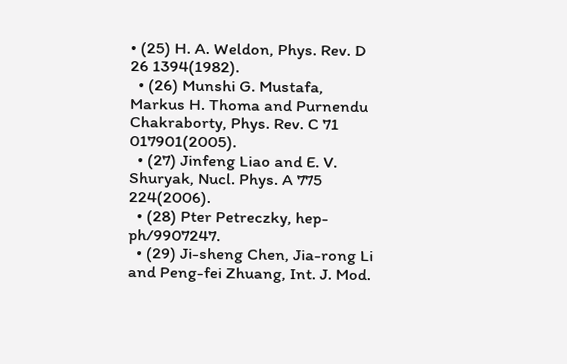• (25) H. A. Weldon, Phys. Rev. D 26 1394(1982).
  • (26) Munshi G. Mustafa, Markus H. Thoma and Purnendu Chakraborty, Phys. Rev. C 71 017901(2005).
  • (27) Jinfeng Liao and E. V. Shuryak, Nucl. Phys. A 775 224(2006).
  • (28) Pter Petreczky, hep-ph/9907247.
  • (29) Ji-sheng Chen, Jia-rong Li and Peng-fei Zhuang, Int. J. Mod.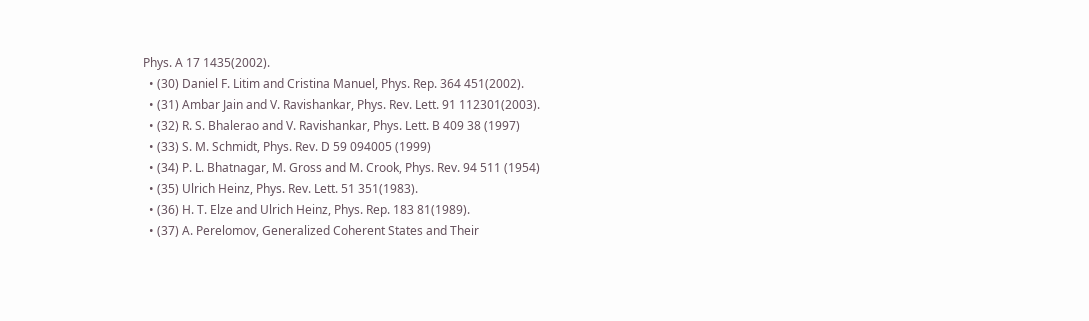Phys. A 17 1435(2002).
  • (30) Daniel F. Litim and Cristina Manuel, Phys. Rep. 364 451(2002).
  • (31) Ambar Jain and V. Ravishankar, Phys. Rev. Lett. 91 112301(2003).
  • (32) R. S. Bhalerao and V. Ravishankar, Phys. Lett. B 409 38 (1997)
  • (33) S. M. Schmidt, Phys. Rev. D 59 094005 (1999)
  • (34) P. L. Bhatnagar, M. Gross and M. Crook, Phys. Rev. 94 511 (1954)
  • (35) Ulrich Heinz, Phys. Rev. Lett. 51 351(1983).
  • (36) H. T. Elze and Ulrich Heinz, Phys. Rep. 183 81(1989).
  • (37) A. Perelomov, Generalized Coherent States and Their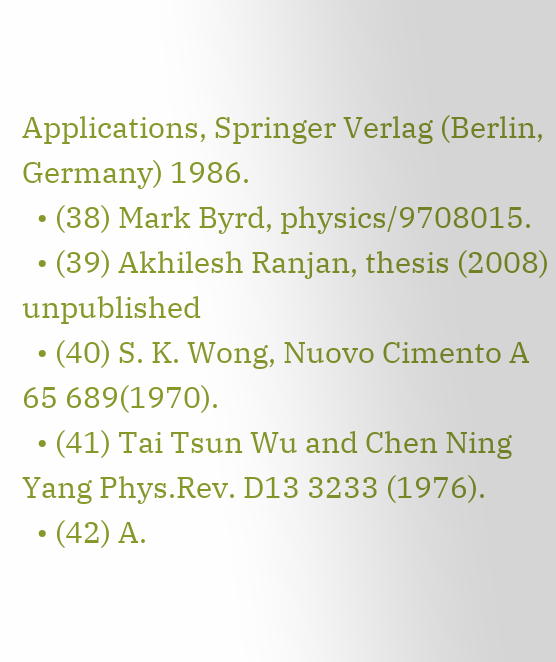Applications, Springer Verlag (Berlin, Germany) 1986.
  • (38) Mark Byrd, physics/9708015.
  • (39) Akhilesh Ranjan, thesis (2008) unpublished
  • (40) S. K. Wong, Nuovo Cimento A 65 689(1970).
  • (41) Tai Tsun Wu and Chen Ning Yang Phys.Rev. D13 3233 (1976).
  • (42) A.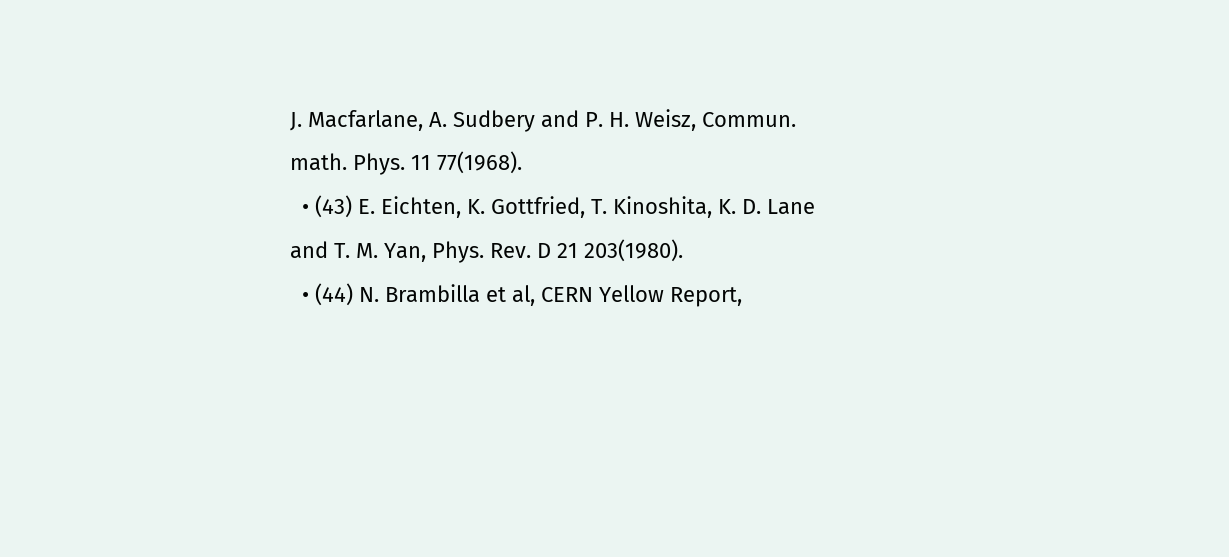J. Macfarlane, A. Sudbery and P. H. Weisz, Commun. math. Phys. 11 77(1968).
  • (43) E. Eichten, K. Gottfried, T. Kinoshita, K. D. Lane and T. M. Yan, Phys. Rev. D 21 203(1980).
  • (44) N. Brambilla et al, CERN Yellow Report,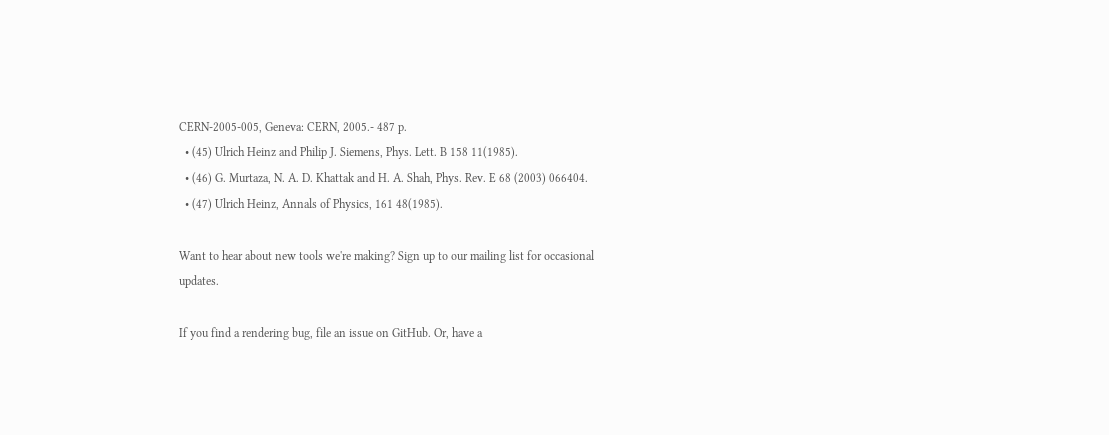CERN-2005-005, Geneva: CERN, 2005.- 487 p.
  • (45) Ulrich Heinz and Philip J. Siemens, Phys. Lett. B 158 11(1985).
  • (46) G. Murtaza, N. A. D. Khattak and H. A. Shah, Phys. Rev. E 68 (2003) 066404.
  • (47) Ulrich Heinz, Annals of Physics, 161 48(1985).

Want to hear about new tools we're making? Sign up to our mailing list for occasional updates.

If you find a rendering bug, file an issue on GitHub. Or, have a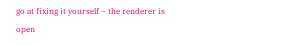go at fixing it yourself – the renderer is open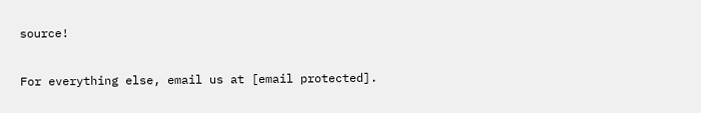source!

For everything else, email us at [email protected].